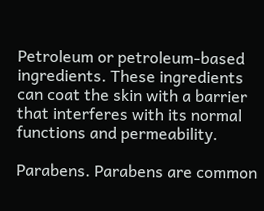Petroleum or petroleum-based ingredients. These ingredients can coat the skin with a barrier that interferes with its normal functions and permeability.

Parabens. Parabens are common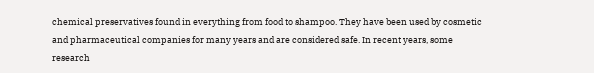chemical preservatives found in everything from food to shampoo. They have been used by cosmetic and pharmaceutical companies for many years and are considered safe. In recent years, some research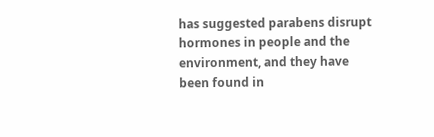has suggested parabens disrupt hormones in people and the environment, and they have been found in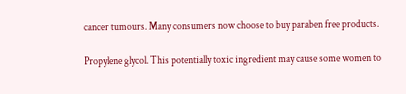cancer tumours. Many consumers now choose to buy paraben free products.

Propylene glycol. This potentially toxic ingredient may cause some women to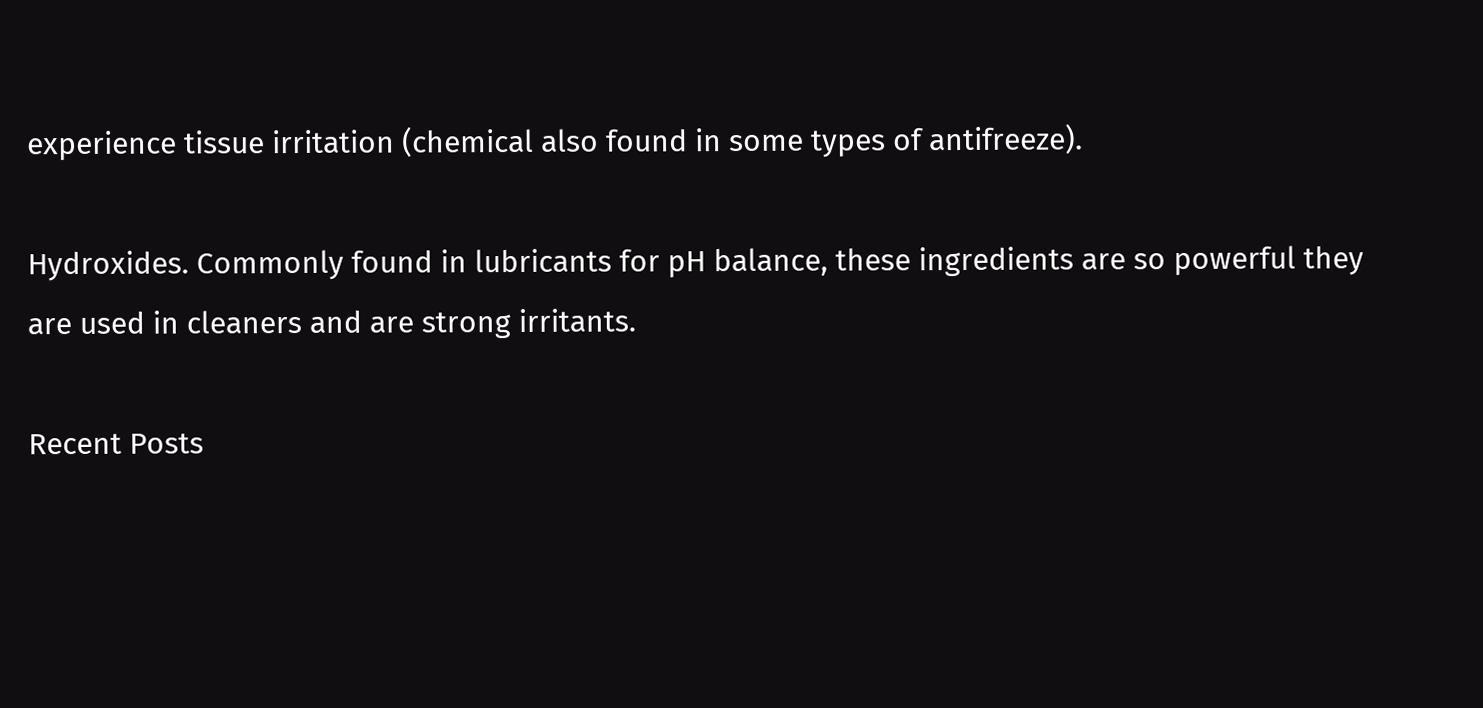experience tissue irritation (chemical also found in some types of antifreeze).

Hydroxides. Commonly found in lubricants for pH balance, these ingredients are so powerful they are used in cleaners and are strong irritants.

Recent Posts